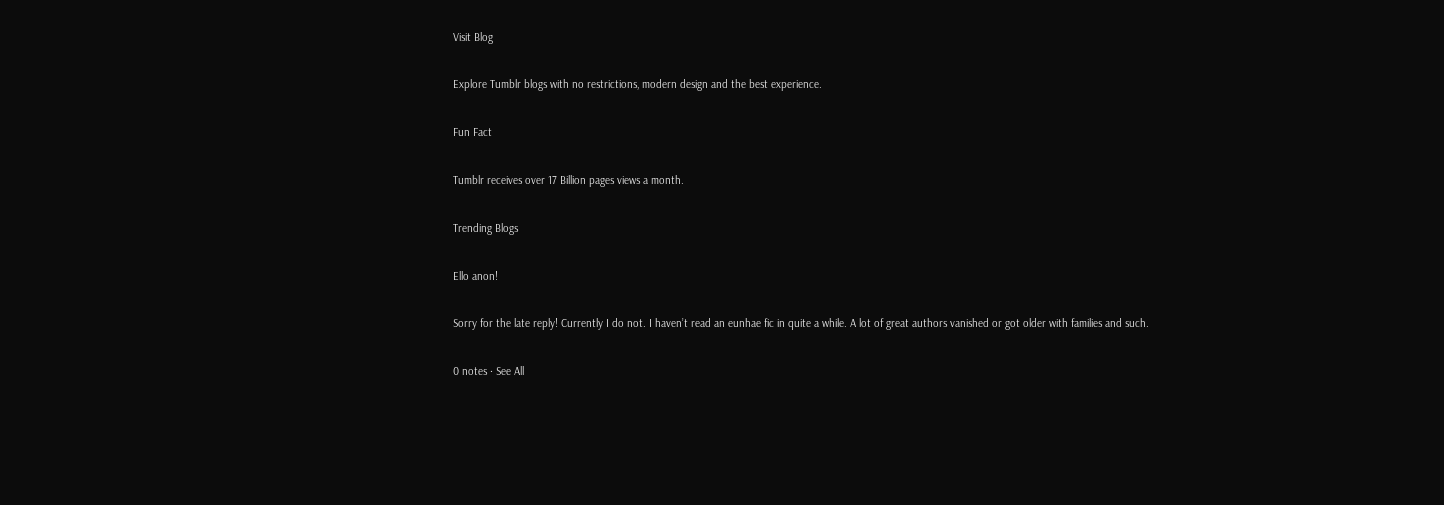Visit Blog

Explore Tumblr blogs with no restrictions, modern design and the best experience.

Fun Fact

Tumblr receives over 17 Billion pages views a month.

Trending Blogs

Ello anon!

Sorry for the late reply! Currently I do not. I haven’t read an eunhae fic in quite a while. A lot of great authors vanished or got older with families and such.

0 notes · See All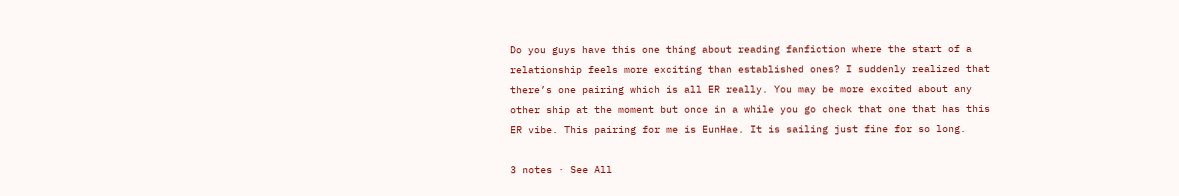Do you guys have this one thing about reading fanfiction where the start of a relationship feels more exciting than established ones? I suddenly realized that there’s one pairing which is all ER really. You may be more excited about any other ship at the moment but once in a while you go check that one that has this ER vibe. This pairing for me is EunHae. It is sailing just fine for so long.

3 notes · See All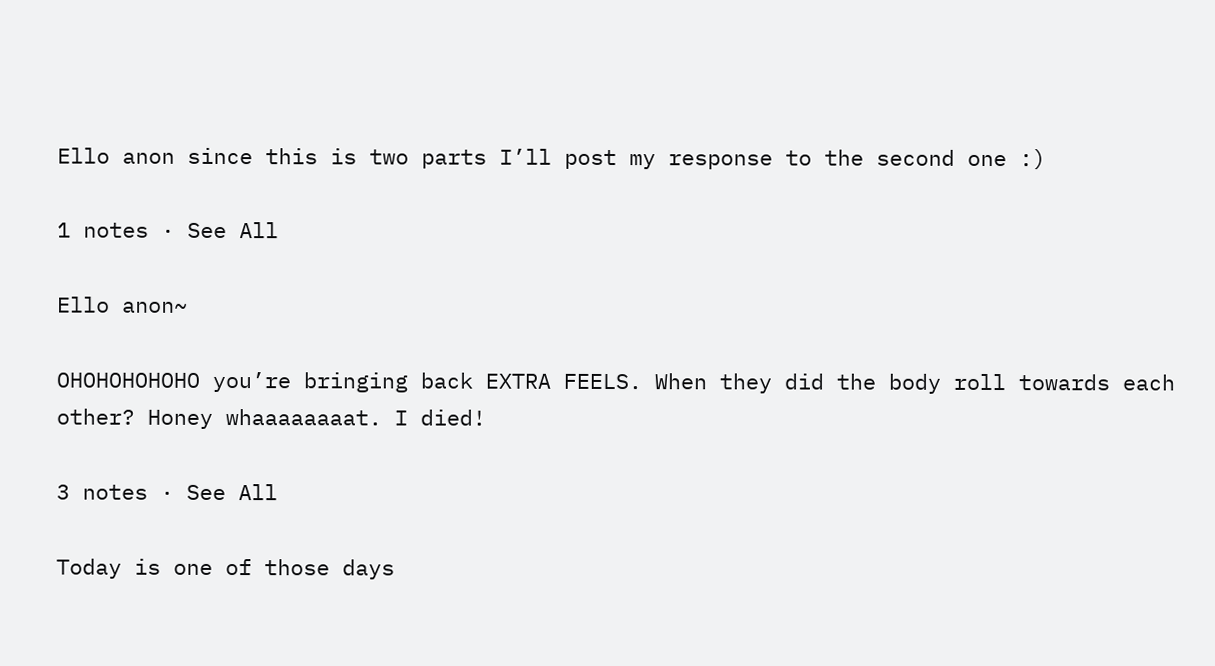Ello anon since this is two parts I’ll post my response to the second one :)

1 notes · See All

Ello anon~

OHOHOHOHOHO you’re bringing back EXTRA FEELS. When they did the body roll towards each other? Honey whaaaaaaaat. I died!

3 notes · See All

Today is one of those days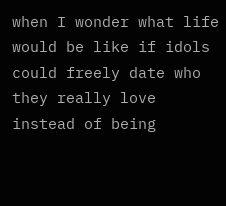when I wonder what life would be like if idols could freely date who they really love instead of being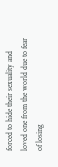forced to hide their sexuality and loved one from the world due to fear of losing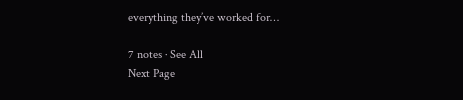everything they’ve worked for…

7 notes · See All
Next Page